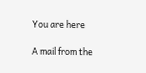You are here

A mail from the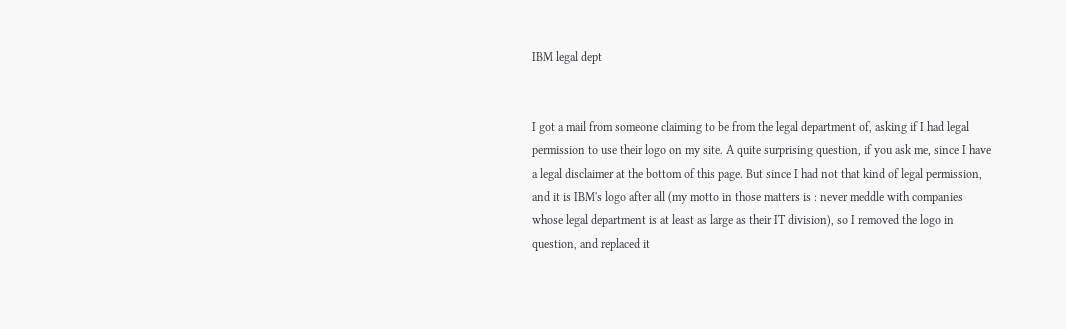IBM legal dept


I got a mail from someone claiming to be from the legal department of, asking if I had legal permission to use their logo on my site. A quite surprising question, if you ask me, since I have a legal disclaimer at the bottom of this page. But since I had not that kind of legal permission, and it is IBM's logo after all (my motto in those matters is : never meddle with companies whose legal department is at least as large as their IT division), so I removed the logo in question, and replaced it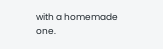with a homemade one.